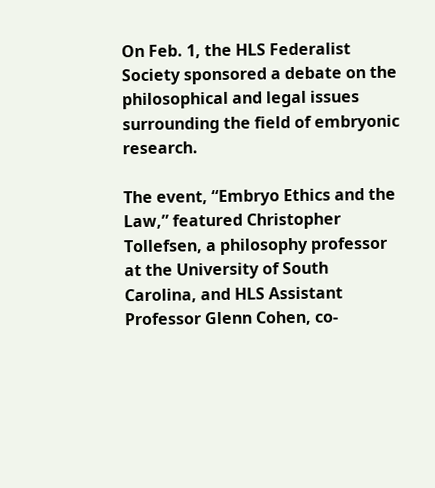On Feb. 1, the HLS Federalist Society sponsored a debate on the philosophical and legal issues surrounding the field of embryonic research.

The event, “Embryo Ethics and the Law,” featured Christopher Tollefsen, a philosophy professor at the University of South Carolina, and HLS Assistant Professor Glenn Cohen, co-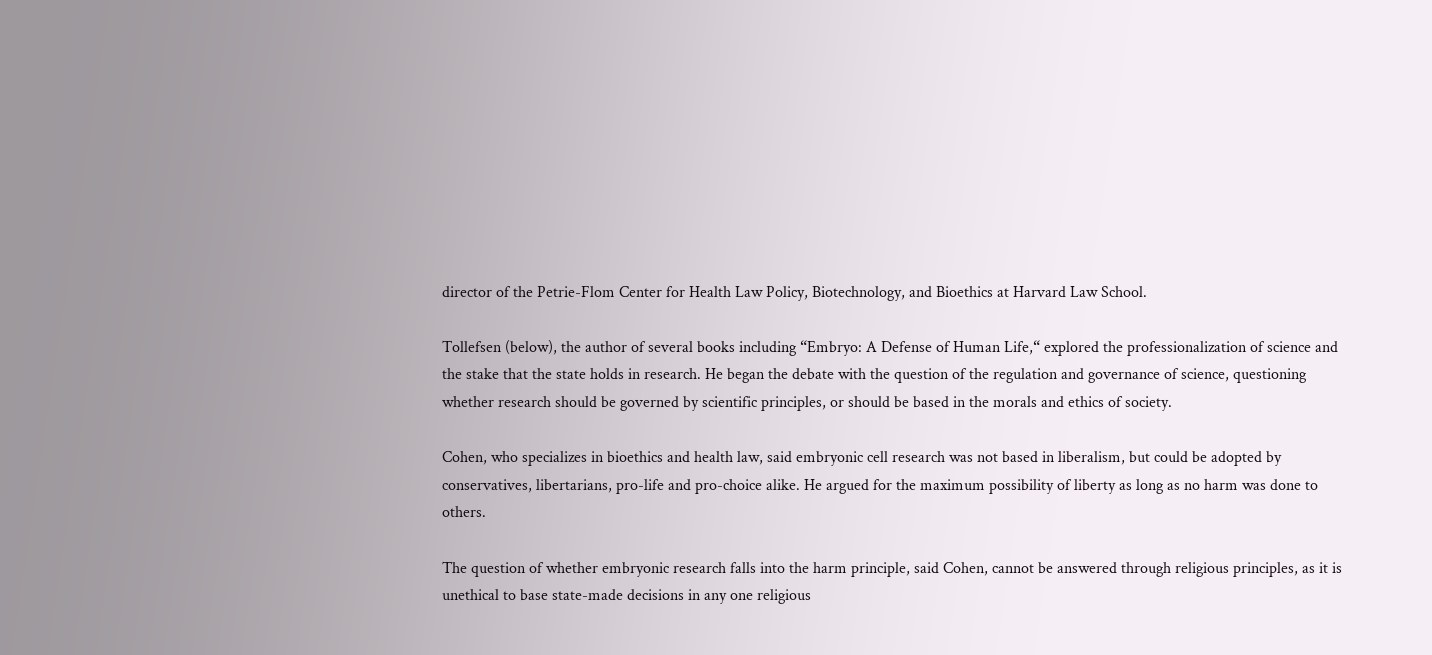director of the Petrie-Flom Center for Health Law Policy, Biotechnology, and Bioethics at Harvard Law School.

Tollefsen (below), the author of several books including “Embryo: A Defense of Human Life,“ explored the professionalization of science and the stake that the state holds in research. He began the debate with the question of the regulation and governance of science, questioning whether research should be governed by scientific principles, or should be based in the morals and ethics of society.

Cohen, who specializes in bioethics and health law, said embryonic cell research was not based in liberalism, but could be adopted by conservatives, libertarians, pro-life and pro-choice alike. He argued for the maximum possibility of liberty as long as no harm was done to others.

The question of whether embryonic research falls into the harm principle, said Cohen, cannot be answered through religious principles, as it is unethical to base state-made decisions in any one religious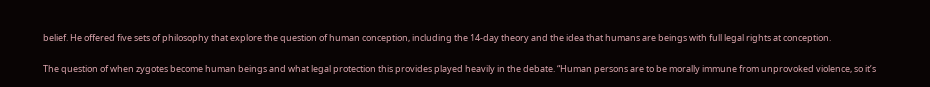belief. He offered five sets of philosophy that explore the question of human conception, including the 14-day theory and the idea that humans are beings with full legal rights at conception.

The question of when zygotes become human beings and what legal protection this provides played heavily in the debate. “Human persons are to be morally immune from unprovoked violence, so it’s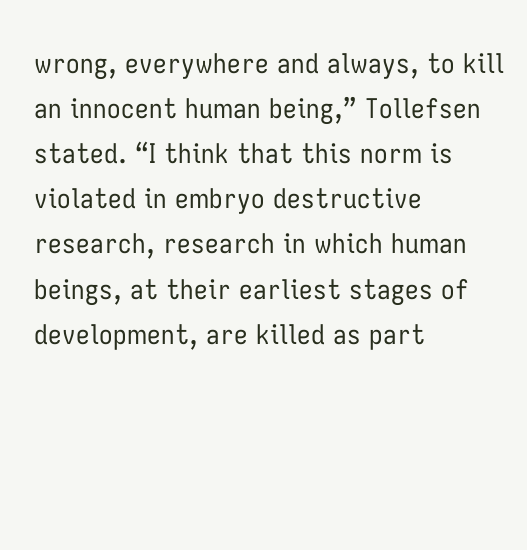wrong, everywhere and always, to kill an innocent human being,” Tollefsen stated. “I think that this norm is violated in embryo destructive research, research in which human beings, at their earliest stages of development, are killed as part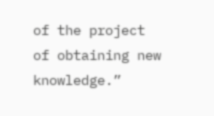of the project of obtaining new knowledge.”